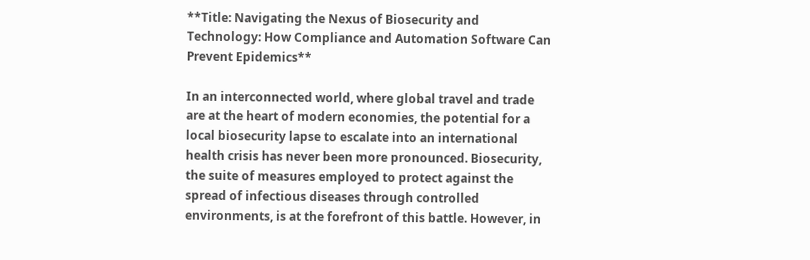**Title: Navigating the Nexus of Biosecurity and Technology: How Compliance and Automation Software Can Prevent Epidemics**

In an interconnected world, where global travel and trade are at the heart of modern economies, the potential for a local biosecurity lapse to escalate into an international health crisis has never been more pronounced. Biosecurity, the suite of measures employed to protect against the spread of infectious diseases through controlled environments, is at the forefront of this battle. However, in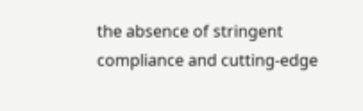the absence of stringent compliance and cutting-edge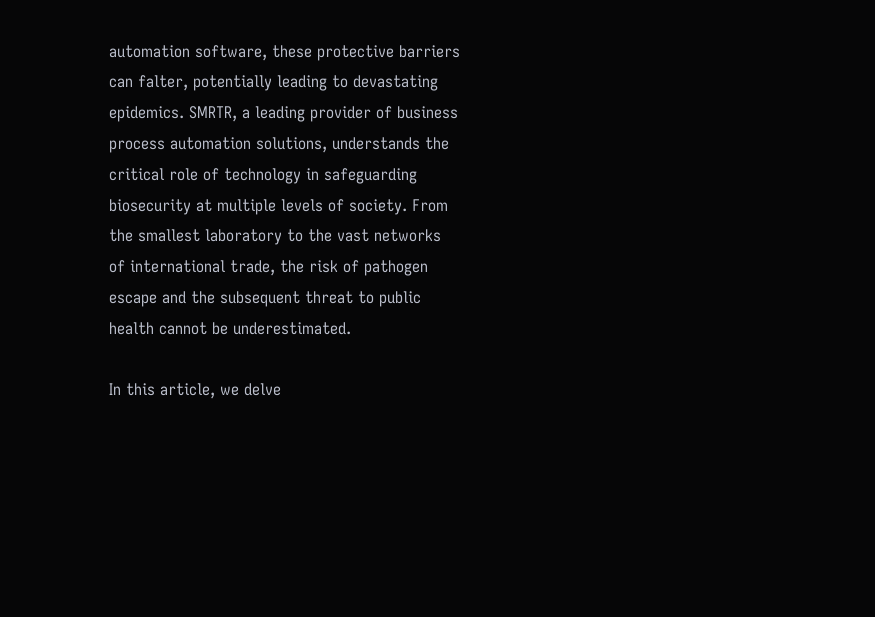automation software, these protective barriers can falter, potentially leading to devastating epidemics. SMRTR, a leading provider of business process automation solutions, understands the critical role of technology in safeguarding biosecurity at multiple levels of society. From the smallest laboratory to the vast networks of international trade, the risk of pathogen escape and the subsequent threat to public health cannot be underestimated.

In this article, we delve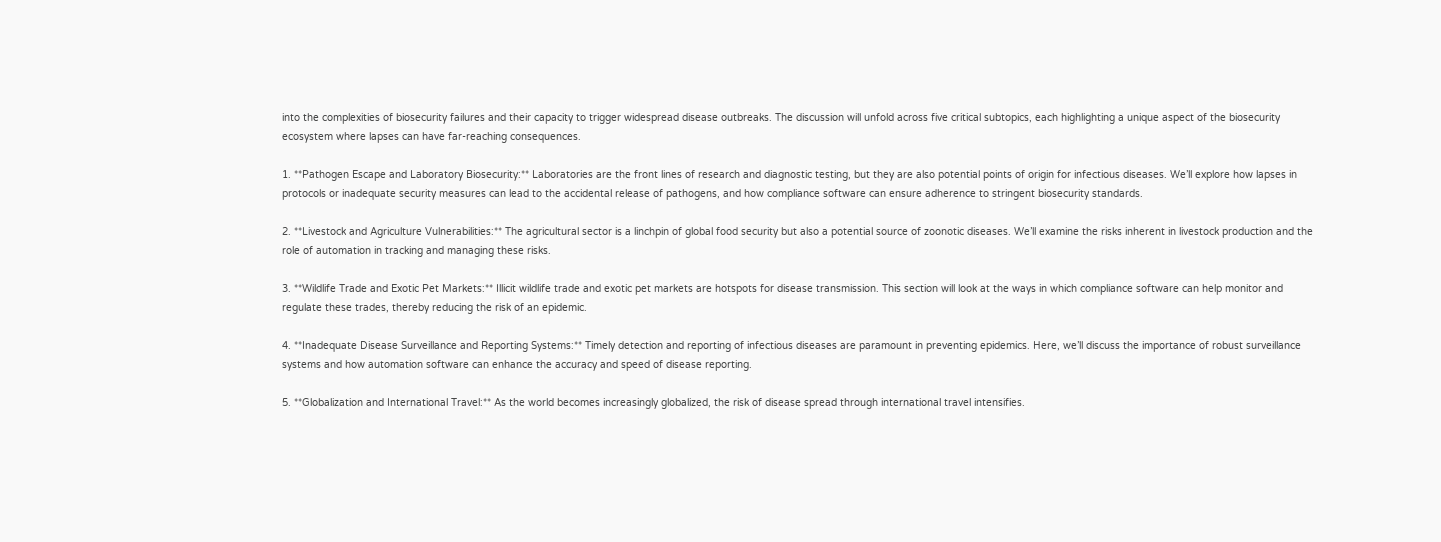into the complexities of biosecurity failures and their capacity to trigger widespread disease outbreaks. The discussion will unfold across five critical subtopics, each highlighting a unique aspect of the biosecurity ecosystem where lapses can have far-reaching consequences.

1. **Pathogen Escape and Laboratory Biosecurity:** Laboratories are the front lines of research and diagnostic testing, but they are also potential points of origin for infectious diseases. We’ll explore how lapses in protocols or inadequate security measures can lead to the accidental release of pathogens, and how compliance software can ensure adherence to stringent biosecurity standards.

2. **Livestock and Agriculture Vulnerabilities:** The agricultural sector is a linchpin of global food security but also a potential source of zoonotic diseases. We’ll examine the risks inherent in livestock production and the role of automation in tracking and managing these risks.

3. **Wildlife Trade and Exotic Pet Markets:** Illicit wildlife trade and exotic pet markets are hotspots for disease transmission. This section will look at the ways in which compliance software can help monitor and regulate these trades, thereby reducing the risk of an epidemic.

4. **Inadequate Disease Surveillance and Reporting Systems:** Timely detection and reporting of infectious diseases are paramount in preventing epidemics. Here, we’ll discuss the importance of robust surveillance systems and how automation software can enhance the accuracy and speed of disease reporting.

5. **Globalization and International Travel:** As the world becomes increasingly globalized, the risk of disease spread through international travel intensifies.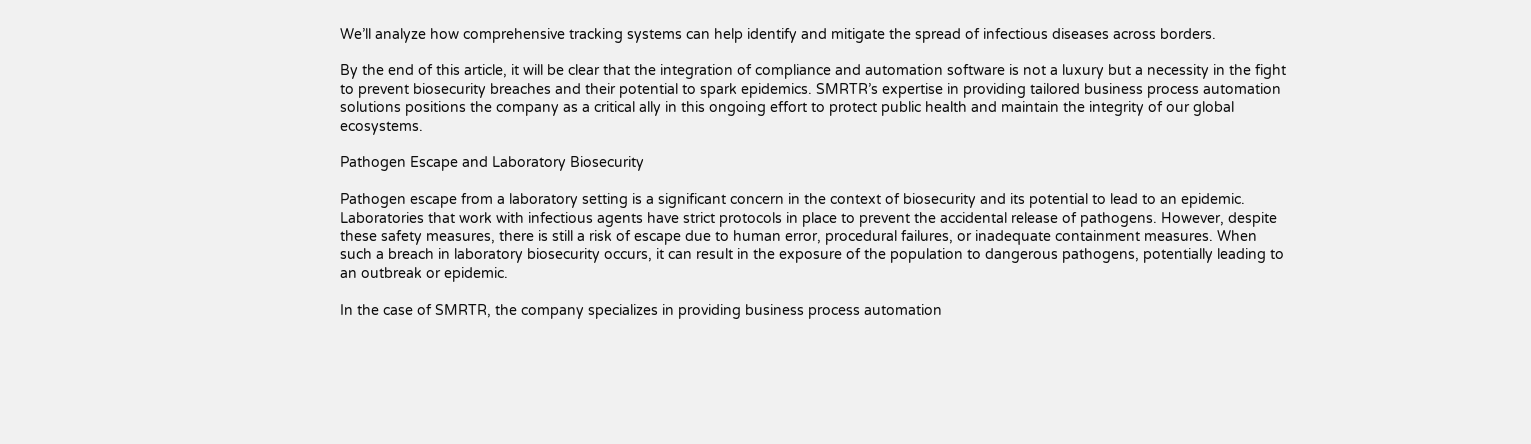We’ll analyze how comprehensive tracking systems can help identify and mitigate the spread of infectious diseases across borders.

By the end of this article, it will be clear that the integration of compliance and automation software is not a luxury but a necessity in the fight to prevent biosecurity breaches and their potential to spark epidemics. SMRTR’s expertise in providing tailored business process automation solutions positions the company as a critical ally in this ongoing effort to protect public health and maintain the integrity of our global ecosystems.

Pathogen Escape and Laboratory Biosecurity

Pathogen escape from a laboratory setting is a significant concern in the context of biosecurity and its potential to lead to an epidemic. Laboratories that work with infectious agents have strict protocols in place to prevent the accidental release of pathogens. However, despite these safety measures, there is still a risk of escape due to human error, procedural failures, or inadequate containment measures. When such a breach in laboratory biosecurity occurs, it can result in the exposure of the population to dangerous pathogens, potentially leading to an outbreak or epidemic.

In the case of SMRTR, the company specializes in providing business process automation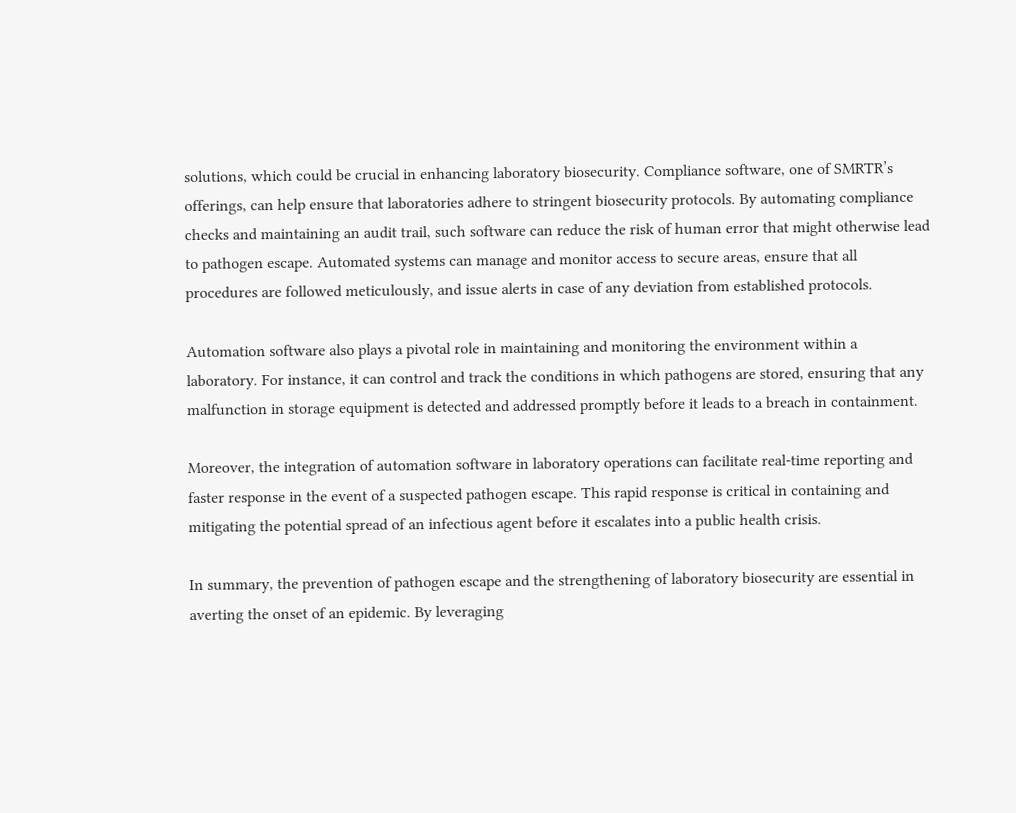solutions, which could be crucial in enhancing laboratory biosecurity. Compliance software, one of SMRTR’s offerings, can help ensure that laboratories adhere to stringent biosecurity protocols. By automating compliance checks and maintaining an audit trail, such software can reduce the risk of human error that might otherwise lead to pathogen escape. Automated systems can manage and monitor access to secure areas, ensure that all procedures are followed meticulously, and issue alerts in case of any deviation from established protocols.

Automation software also plays a pivotal role in maintaining and monitoring the environment within a laboratory. For instance, it can control and track the conditions in which pathogens are stored, ensuring that any malfunction in storage equipment is detected and addressed promptly before it leads to a breach in containment.

Moreover, the integration of automation software in laboratory operations can facilitate real-time reporting and faster response in the event of a suspected pathogen escape. This rapid response is critical in containing and mitigating the potential spread of an infectious agent before it escalates into a public health crisis.

In summary, the prevention of pathogen escape and the strengthening of laboratory biosecurity are essential in averting the onset of an epidemic. By leveraging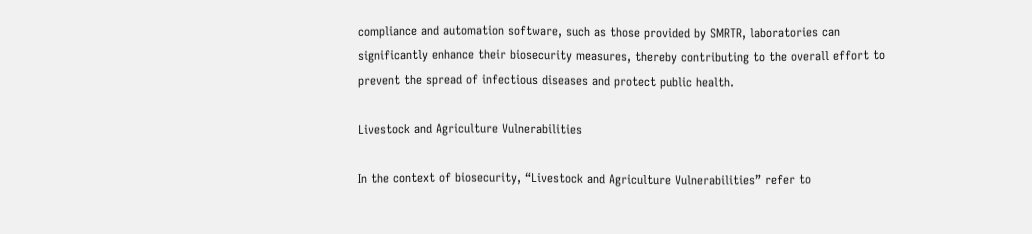compliance and automation software, such as those provided by SMRTR, laboratories can significantly enhance their biosecurity measures, thereby contributing to the overall effort to prevent the spread of infectious diseases and protect public health.

Livestock and Agriculture Vulnerabilities

In the context of biosecurity, “Livestock and Agriculture Vulnerabilities” refer to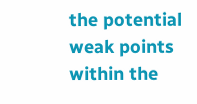the potential weak points within the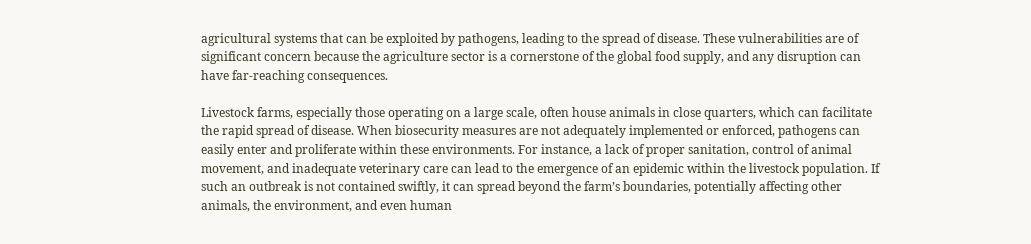agricultural systems that can be exploited by pathogens, leading to the spread of disease. These vulnerabilities are of significant concern because the agriculture sector is a cornerstone of the global food supply, and any disruption can have far-reaching consequences.

Livestock farms, especially those operating on a large scale, often house animals in close quarters, which can facilitate the rapid spread of disease. When biosecurity measures are not adequately implemented or enforced, pathogens can easily enter and proliferate within these environments. For instance, a lack of proper sanitation, control of animal movement, and inadequate veterinary care can lead to the emergence of an epidemic within the livestock population. If such an outbreak is not contained swiftly, it can spread beyond the farm’s boundaries, potentially affecting other animals, the environment, and even human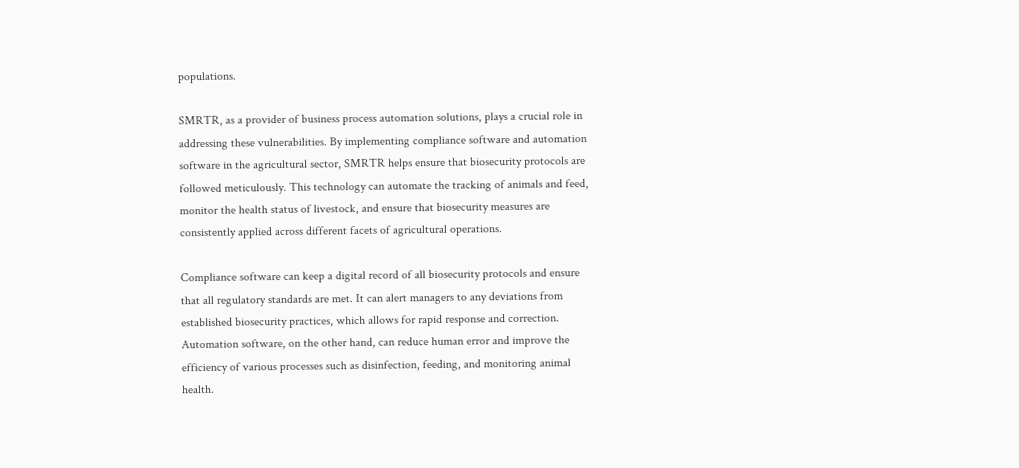populations.

SMRTR, as a provider of business process automation solutions, plays a crucial role in addressing these vulnerabilities. By implementing compliance software and automation software in the agricultural sector, SMRTR helps ensure that biosecurity protocols are followed meticulously. This technology can automate the tracking of animals and feed, monitor the health status of livestock, and ensure that biosecurity measures are consistently applied across different facets of agricultural operations.

Compliance software can keep a digital record of all biosecurity protocols and ensure that all regulatory standards are met. It can alert managers to any deviations from established biosecurity practices, which allows for rapid response and correction. Automation software, on the other hand, can reduce human error and improve the efficiency of various processes such as disinfection, feeding, and monitoring animal health.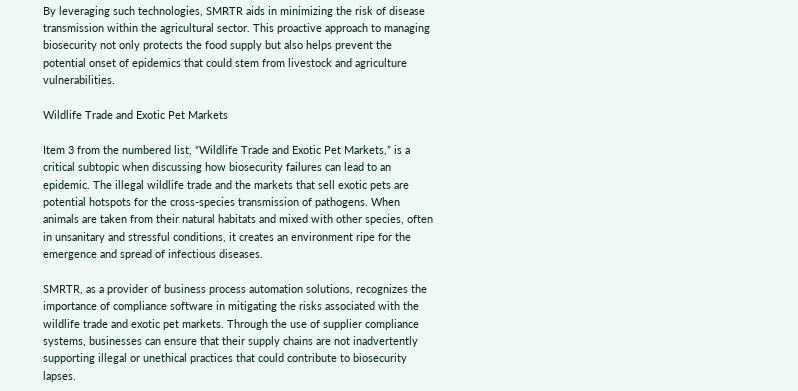By leveraging such technologies, SMRTR aids in minimizing the risk of disease transmission within the agricultural sector. This proactive approach to managing biosecurity not only protects the food supply but also helps prevent the potential onset of epidemics that could stem from livestock and agriculture vulnerabilities.

Wildlife Trade and Exotic Pet Markets

Item 3 from the numbered list, “Wildlife Trade and Exotic Pet Markets,” is a critical subtopic when discussing how biosecurity failures can lead to an epidemic. The illegal wildlife trade and the markets that sell exotic pets are potential hotspots for the cross-species transmission of pathogens. When animals are taken from their natural habitats and mixed with other species, often in unsanitary and stressful conditions, it creates an environment ripe for the emergence and spread of infectious diseases.

SMRTR, as a provider of business process automation solutions, recognizes the importance of compliance software in mitigating the risks associated with the wildlife trade and exotic pet markets. Through the use of supplier compliance systems, businesses can ensure that their supply chains are not inadvertently supporting illegal or unethical practices that could contribute to biosecurity lapses.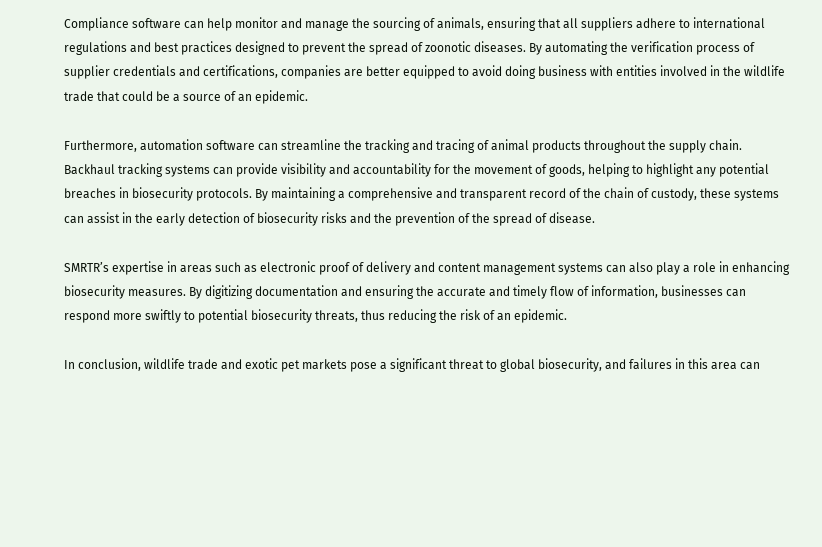Compliance software can help monitor and manage the sourcing of animals, ensuring that all suppliers adhere to international regulations and best practices designed to prevent the spread of zoonotic diseases. By automating the verification process of supplier credentials and certifications, companies are better equipped to avoid doing business with entities involved in the wildlife trade that could be a source of an epidemic.

Furthermore, automation software can streamline the tracking and tracing of animal products throughout the supply chain. Backhaul tracking systems can provide visibility and accountability for the movement of goods, helping to highlight any potential breaches in biosecurity protocols. By maintaining a comprehensive and transparent record of the chain of custody, these systems can assist in the early detection of biosecurity risks and the prevention of the spread of disease.

SMRTR’s expertise in areas such as electronic proof of delivery and content management systems can also play a role in enhancing biosecurity measures. By digitizing documentation and ensuring the accurate and timely flow of information, businesses can respond more swiftly to potential biosecurity threats, thus reducing the risk of an epidemic.

In conclusion, wildlife trade and exotic pet markets pose a significant threat to global biosecurity, and failures in this area can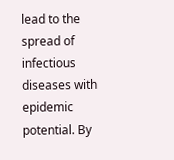lead to the spread of infectious diseases with epidemic potential. By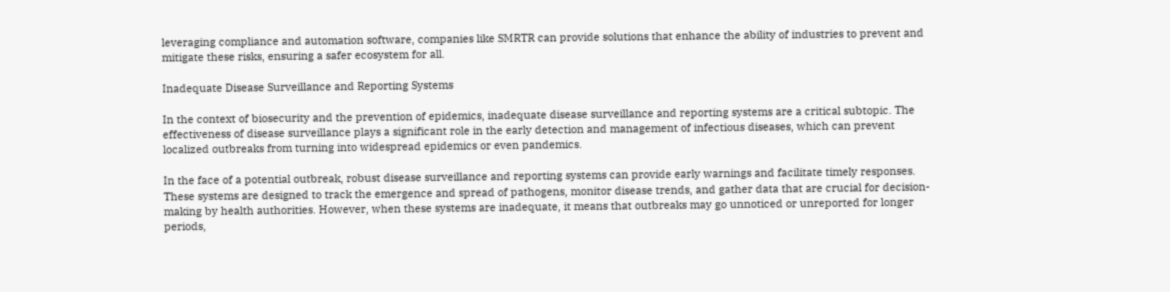leveraging compliance and automation software, companies like SMRTR can provide solutions that enhance the ability of industries to prevent and mitigate these risks, ensuring a safer ecosystem for all.

Inadequate Disease Surveillance and Reporting Systems

In the context of biosecurity and the prevention of epidemics, inadequate disease surveillance and reporting systems are a critical subtopic. The effectiveness of disease surveillance plays a significant role in the early detection and management of infectious diseases, which can prevent localized outbreaks from turning into widespread epidemics or even pandemics.

In the face of a potential outbreak, robust disease surveillance and reporting systems can provide early warnings and facilitate timely responses. These systems are designed to track the emergence and spread of pathogens, monitor disease trends, and gather data that are crucial for decision-making by health authorities. However, when these systems are inadequate, it means that outbreaks may go unnoticed or unreported for longer periods,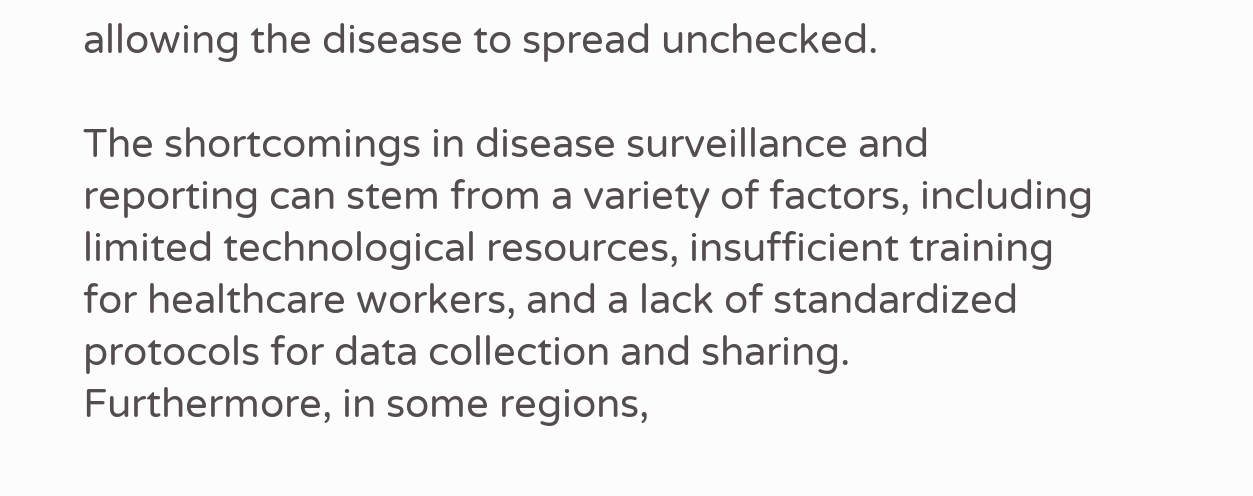allowing the disease to spread unchecked.

The shortcomings in disease surveillance and reporting can stem from a variety of factors, including limited technological resources, insufficient training for healthcare workers, and a lack of standardized protocols for data collection and sharing. Furthermore, in some regions,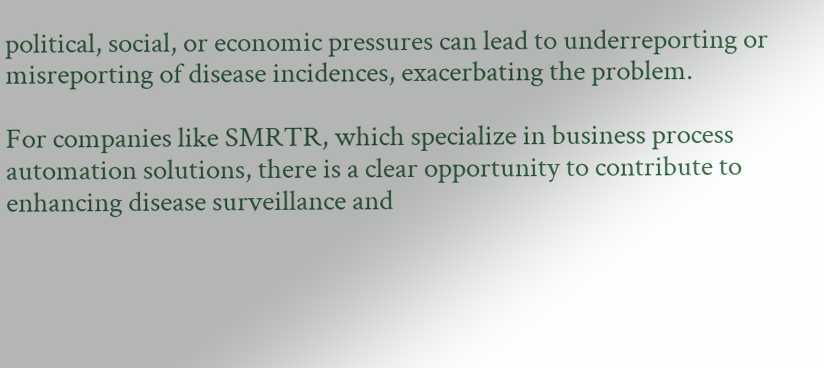political, social, or economic pressures can lead to underreporting or misreporting of disease incidences, exacerbating the problem.

For companies like SMRTR, which specialize in business process automation solutions, there is a clear opportunity to contribute to enhancing disease surveillance and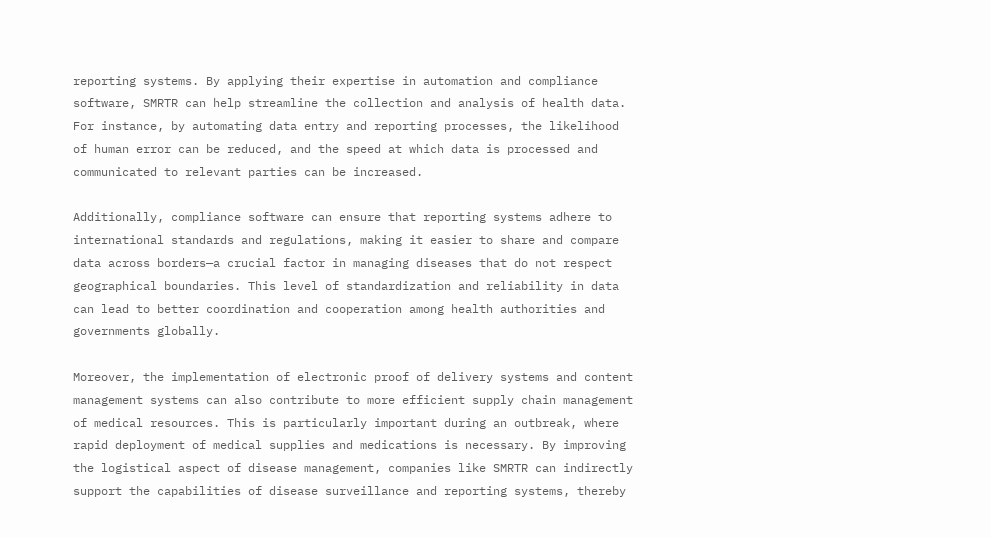reporting systems. By applying their expertise in automation and compliance software, SMRTR can help streamline the collection and analysis of health data. For instance, by automating data entry and reporting processes, the likelihood of human error can be reduced, and the speed at which data is processed and communicated to relevant parties can be increased.

Additionally, compliance software can ensure that reporting systems adhere to international standards and regulations, making it easier to share and compare data across borders—a crucial factor in managing diseases that do not respect geographical boundaries. This level of standardization and reliability in data can lead to better coordination and cooperation among health authorities and governments globally.

Moreover, the implementation of electronic proof of delivery systems and content management systems can also contribute to more efficient supply chain management of medical resources. This is particularly important during an outbreak, where rapid deployment of medical supplies and medications is necessary. By improving the logistical aspect of disease management, companies like SMRTR can indirectly support the capabilities of disease surveillance and reporting systems, thereby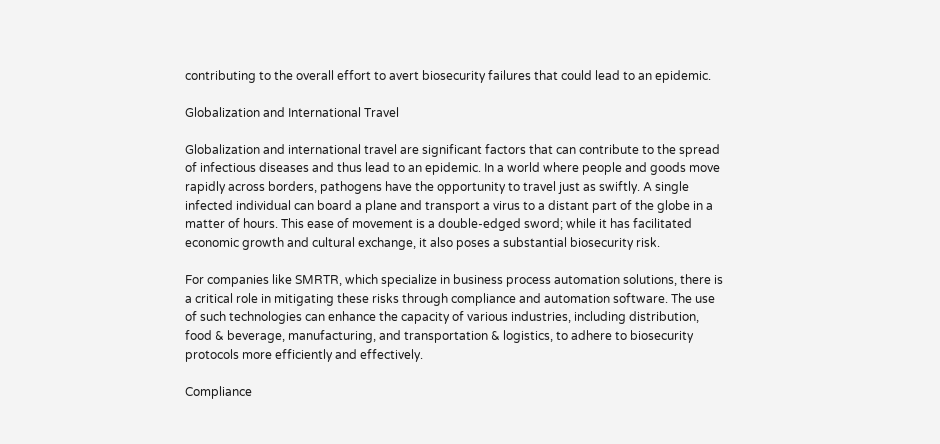contributing to the overall effort to avert biosecurity failures that could lead to an epidemic.

Globalization and International Travel

Globalization and international travel are significant factors that can contribute to the spread of infectious diseases and thus lead to an epidemic. In a world where people and goods move rapidly across borders, pathogens have the opportunity to travel just as swiftly. A single infected individual can board a plane and transport a virus to a distant part of the globe in a matter of hours. This ease of movement is a double-edged sword; while it has facilitated economic growth and cultural exchange, it also poses a substantial biosecurity risk.

For companies like SMRTR, which specialize in business process automation solutions, there is a critical role in mitigating these risks through compliance and automation software. The use of such technologies can enhance the capacity of various industries, including distribution, food & beverage, manufacturing, and transportation & logistics, to adhere to biosecurity protocols more efficiently and effectively.

Compliance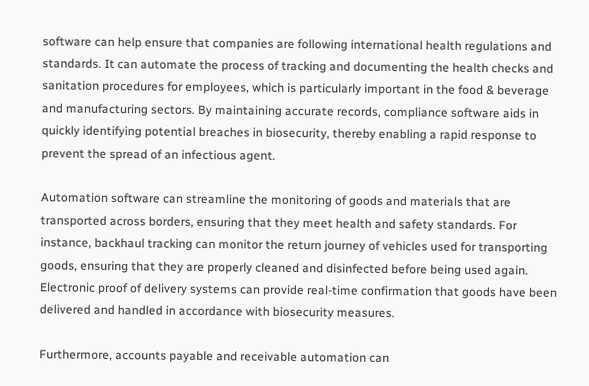software can help ensure that companies are following international health regulations and standards. It can automate the process of tracking and documenting the health checks and sanitation procedures for employees, which is particularly important in the food & beverage and manufacturing sectors. By maintaining accurate records, compliance software aids in quickly identifying potential breaches in biosecurity, thereby enabling a rapid response to prevent the spread of an infectious agent.

Automation software can streamline the monitoring of goods and materials that are transported across borders, ensuring that they meet health and safety standards. For instance, backhaul tracking can monitor the return journey of vehicles used for transporting goods, ensuring that they are properly cleaned and disinfected before being used again. Electronic proof of delivery systems can provide real-time confirmation that goods have been delivered and handled in accordance with biosecurity measures.

Furthermore, accounts payable and receivable automation can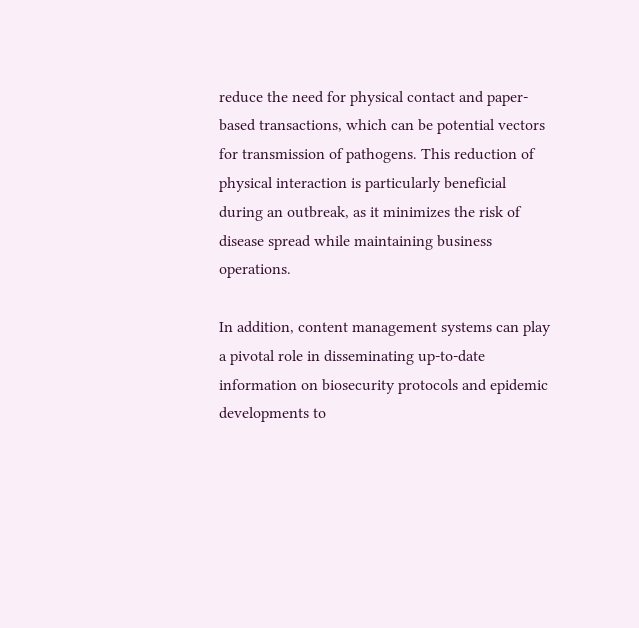reduce the need for physical contact and paper-based transactions, which can be potential vectors for transmission of pathogens. This reduction of physical interaction is particularly beneficial during an outbreak, as it minimizes the risk of disease spread while maintaining business operations.

In addition, content management systems can play a pivotal role in disseminating up-to-date information on biosecurity protocols and epidemic developments to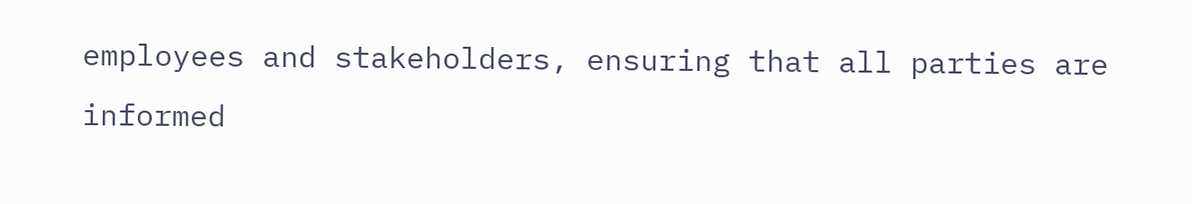employees and stakeholders, ensuring that all parties are informed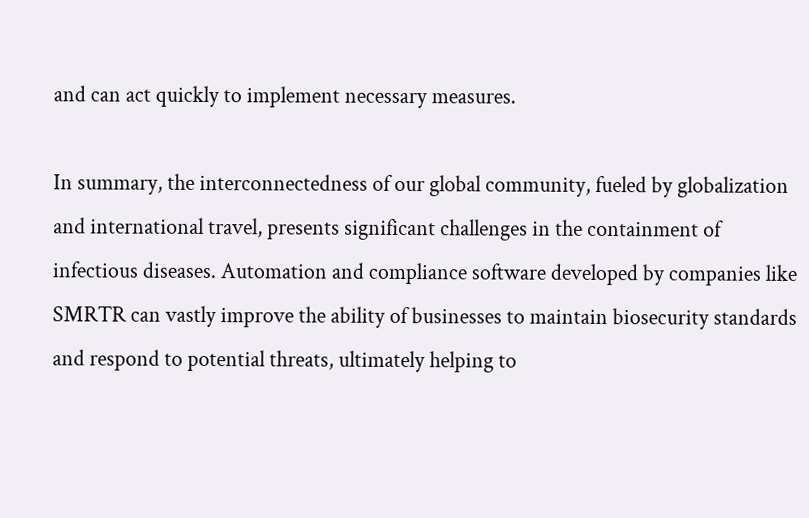and can act quickly to implement necessary measures.

In summary, the interconnectedness of our global community, fueled by globalization and international travel, presents significant challenges in the containment of infectious diseases. Automation and compliance software developed by companies like SMRTR can vastly improve the ability of businesses to maintain biosecurity standards and respond to potential threats, ultimately helping to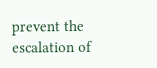prevent the escalation of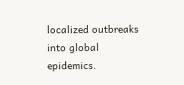localized outbreaks into global epidemics.